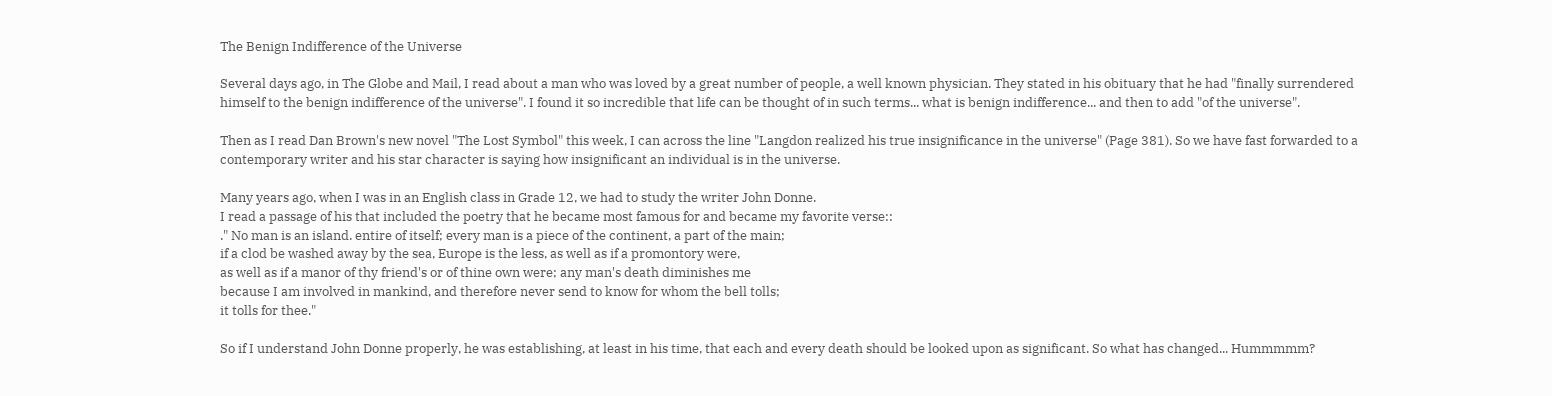The Benign Indifference of the Universe

Several days ago, in The Globe and Mail, I read about a man who was loved by a great number of people, a well known physician. They stated in his obituary that he had "finally surrendered himself to the benign indifference of the universe". I found it so incredible that life can be thought of in such terms... what is benign indifference... and then to add "of the universe".

Then as I read Dan Brown's new novel "The Lost Symbol" this week, I can across the line "Langdon realized his true insignificance in the universe" (Page 381). So we have fast forwarded to a contemporary writer and his star character is saying how insignificant an individual is in the universe.

Many years ago, when I was in an English class in Grade 12, we had to study the writer John Donne.
I read a passage of his that included the poetry that he became most famous for and became my favorite verse::
." No man is an island. entire of itself; every man is a piece of the continent, a part of the main;
if a clod be washed away by the sea, Europe is the less, as well as if a promontory were,
as well as if a manor of thy friend's or of thine own were; any man's death diminishes me
because I am involved in mankind, and therefore never send to know for whom the bell tolls;
it tolls for thee."

So if I understand John Donne properly, he was establishing, at least in his time, that each and every death should be looked upon as significant. So what has changed... Hummmmm?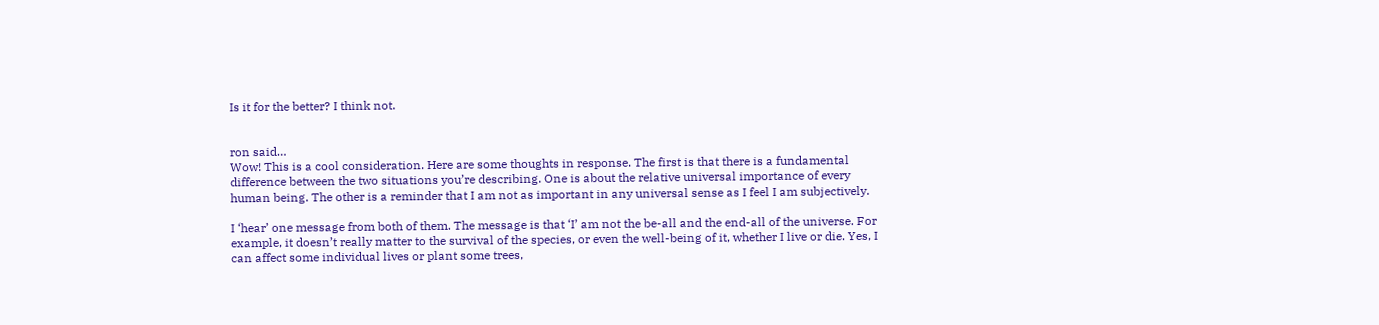Is it for the better? I think not.


ron said…
Wow! This is a cool consideration. Here are some thoughts in response. The first is that there is a fundamental difference between the two situations you’re describing. One is about the relative universal importance of every human being. The other is a reminder that I am not as important in any universal sense as I feel I am subjectively.

I ‘hear’ one message from both of them. The message is that ‘I’ am not the be-all and the end-all of the universe. For example, it doesn’t really matter to the survival of the species, or even the well-being of it, whether I live or die. Yes, I can affect some individual lives or plant some trees,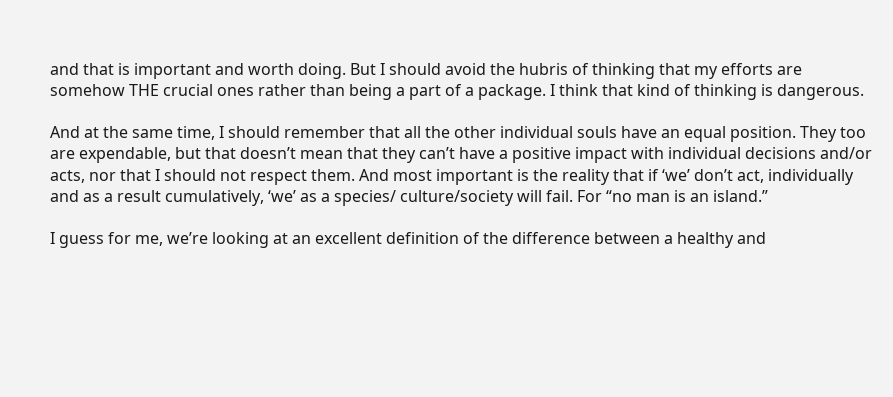and that is important and worth doing. But I should avoid the hubris of thinking that my efforts are somehow THE crucial ones rather than being a part of a package. I think that kind of thinking is dangerous.

And at the same time, I should remember that all the other individual souls have an equal position. They too are expendable, but that doesn’t mean that they can’t have a positive impact with individual decisions and/or acts, nor that I should not respect them. And most important is the reality that if ‘we’ don’t act, individually and as a result cumulatively, ‘we’ as a species/ culture/society will fail. For “no man is an island.”

I guess for me, we’re looking at an excellent definition of the difference between a healthy and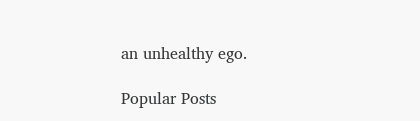an unhealthy ego.

Popular Posts